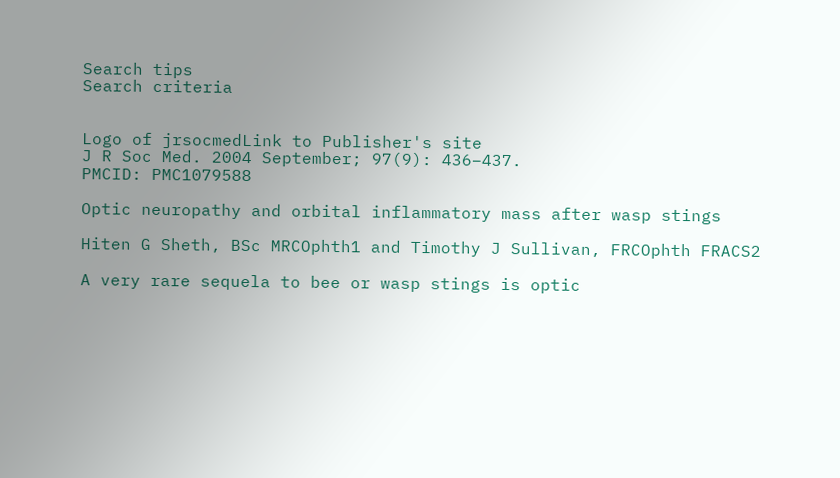Search tips
Search criteria


Logo of jrsocmedLink to Publisher's site
J R Soc Med. 2004 September; 97(9): 436–437.
PMCID: PMC1079588

Optic neuropathy and orbital inflammatory mass after wasp stings

Hiten G Sheth, BSc MRCOphth1 and Timothy J Sullivan, FRCOphth FRACS2

A very rare sequela to bee or wasp stings is optic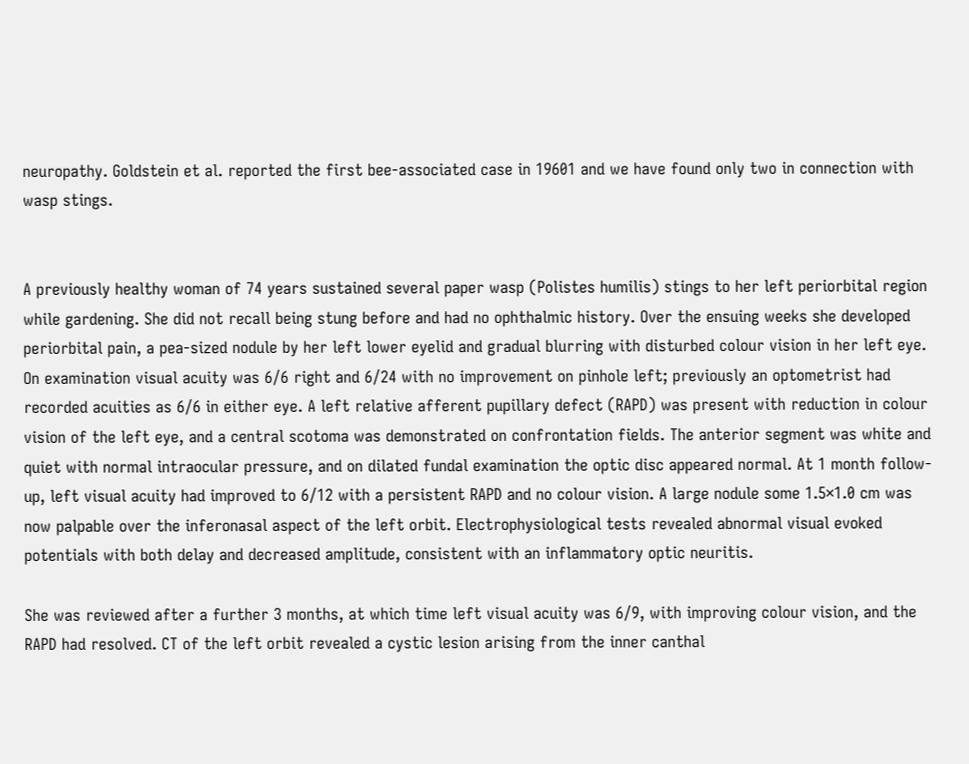neuropathy. Goldstein et al. reported the first bee-associated case in 19601 and we have found only two in connection with wasp stings.


A previously healthy woman of 74 years sustained several paper wasp (Polistes humilis) stings to her left periorbital region while gardening. She did not recall being stung before and had no ophthalmic history. Over the ensuing weeks she developed periorbital pain, a pea-sized nodule by her left lower eyelid and gradual blurring with disturbed colour vision in her left eye. On examination visual acuity was 6/6 right and 6/24 with no improvement on pinhole left; previously an optometrist had recorded acuities as 6/6 in either eye. A left relative afferent pupillary defect (RAPD) was present with reduction in colour vision of the left eye, and a central scotoma was demonstrated on confrontation fields. The anterior segment was white and quiet with normal intraocular pressure, and on dilated fundal examination the optic disc appeared normal. At 1 month follow-up, left visual acuity had improved to 6/12 with a persistent RAPD and no colour vision. A large nodule some 1.5×1.0 cm was now palpable over the inferonasal aspect of the left orbit. Electrophysiological tests revealed abnormal visual evoked potentials with both delay and decreased amplitude, consistent with an inflammatory optic neuritis.

She was reviewed after a further 3 months, at which time left visual acuity was 6/9, with improving colour vision, and the RAPD had resolved. CT of the left orbit revealed a cystic lesion arising from the inner canthal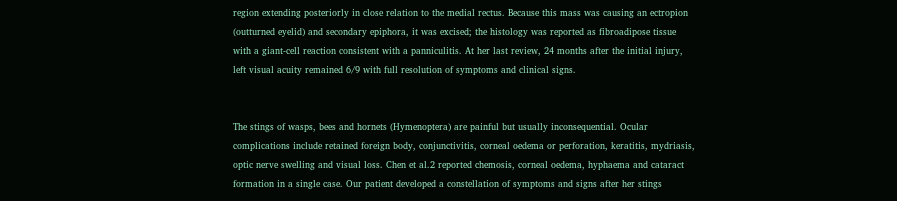region extending posteriorly in close relation to the medial rectus. Because this mass was causing an ectropion (outturned eyelid) and secondary epiphora, it was excised; the histology was reported as fibroadipose tissue with a giant-cell reaction consistent with a panniculitis. At her last review, 24 months after the initial injury, left visual acuity remained 6/9 with full resolution of symptoms and clinical signs.


The stings of wasps, bees and hornets (Hymenoptera) are painful but usually inconsequential. Ocular complications include retained foreign body, conjunctivitis, corneal oedema or perforation, keratitis, mydriasis, optic nerve swelling and visual loss. Chen et al.2 reported chemosis, corneal oedema, hyphaema and cataract formation in a single case. Our patient developed a constellation of symptoms and signs after her stings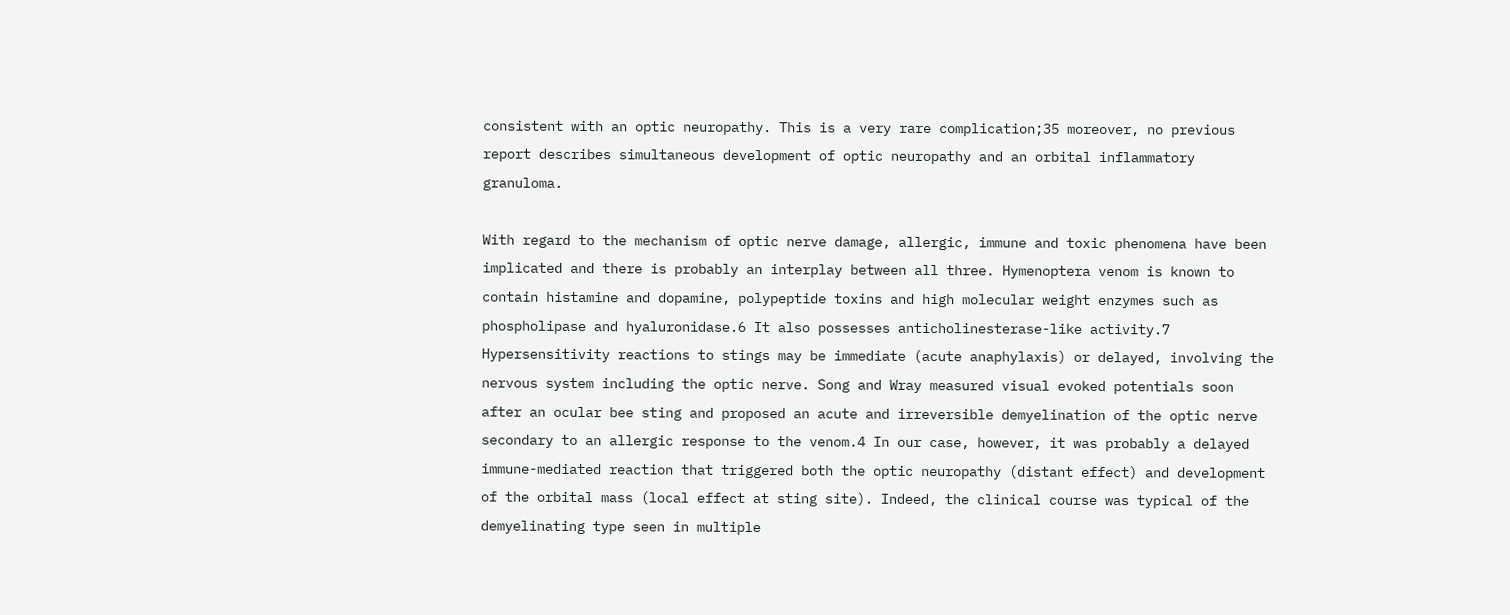consistent with an optic neuropathy. This is a very rare complication;35 moreover, no previous report describes simultaneous development of optic neuropathy and an orbital inflammatory granuloma.

With regard to the mechanism of optic nerve damage, allergic, immune and toxic phenomena have been implicated and there is probably an interplay between all three. Hymenoptera venom is known to contain histamine and dopamine, polypeptide toxins and high molecular weight enzymes such as phospholipase and hyaluronidase.6 It also possesses anticholinesterase-like activity.7 Hypersensitivity reactions to stings may be immediate (acute anaphylaxis) or delayed, involving the nervous system including the optic nerve. Song and Wray measured visual evoked potentials soon after an ocular bee sting and proposed an acute and irreversible demyelination of the optic nerve secondary to an allergic response to the venom.4 In our case, however, it was probably a delayed immune-mediated reaction that triggered both the optic neuropathy (distant effect) and development of the orbital mass (local effect at sting site). Indeed, the clinical course was typical of the demyelinating type seen in multiple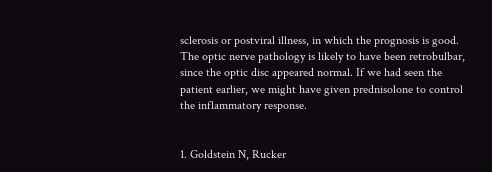sclerosis or postviral illness, in which the prognosis is good. The optic nerve pathology is likely to have been retrobulbar, since the optic disc appeared normal. If we had seen the patient earlier, we might have given prednisolone to control the inflammatory response.


1. Goldstein N, Rucker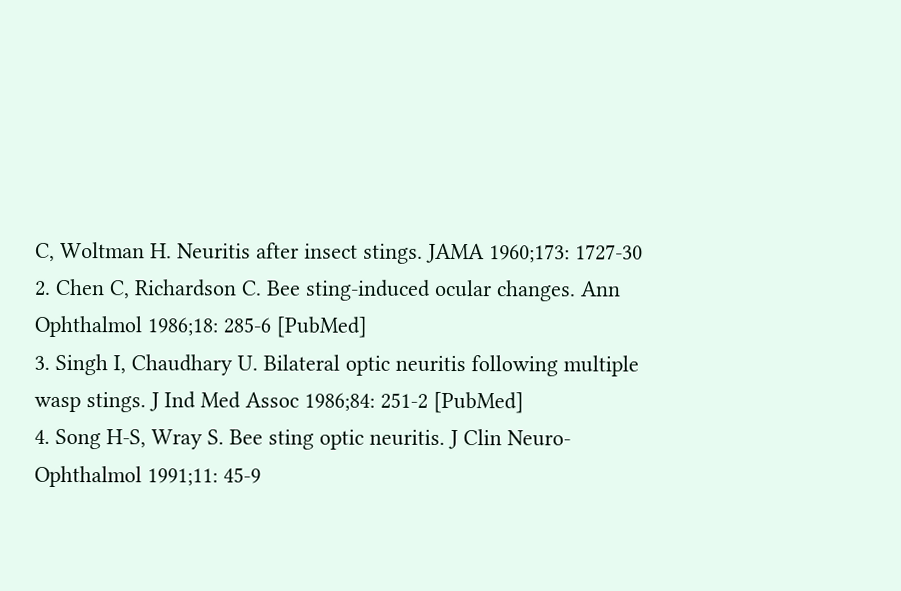C, Woltman H. Neuritis after insect stings. JAMA 1960;173: 1727-30
2. Chen C, Richardson C. Bee sting-induced ocular changes. Ann Ophthalmol 1986;18: 285-6 [PubMed]
3. Singh I, Chaudhary U. Bilateral optic neuritis following multiple wasp stings. J Ind Med Assoc 1986;84: 251-2 [PubMed]
4. Song H-S, Wray S. Bee sting optic neuritis. J Clin Neuro-Ophthalmol 1991;11: 45-9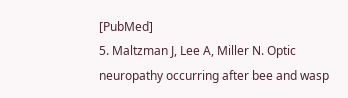[PubMed]
5. Maltzman J, Lee A, Miller N. Optic neuropathy occurring after bee and wasp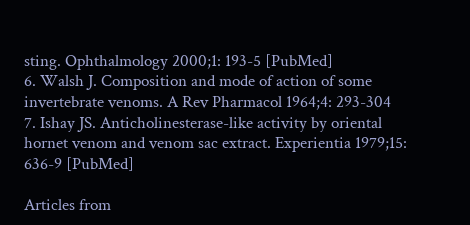sting. Ophthalmology 2000;1: 193-5 [PubMed]
6. Walsh J. Composition and mode of action of some invertebrate venoms. A Rev Pharmacol 1964;4: 293-304
7. Ishay JS. Anticholinesterase-like activity by oriental hornet venom and venom sac extract. Experientia 1979;15: 636-9 [PubMed]

Articles from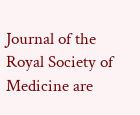Journal of the Royal Society of Medicine are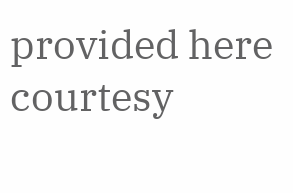provided here courtesy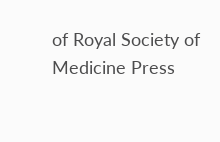of Royal Society of Medicine Press